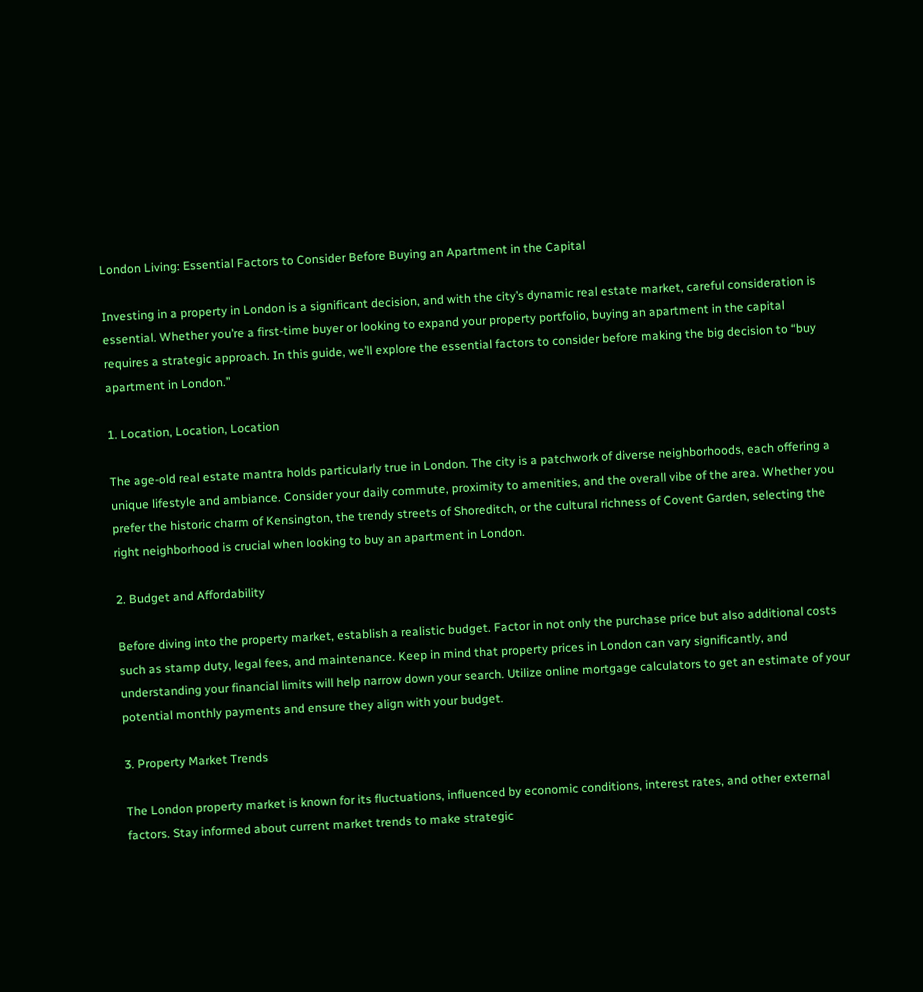London Living: Essential Factors to Consider Before Buying an Apartment in the Capital

Investing in a property in London is a significant decision, and with the city’s dynamic real estate market, careful consideration is essential. Whether you’re a first-time buyer or looking to expand your property portfolio, buying an apartment in the capital requires a strategic approach. In this guide, we’ll explore the essential factors to consider before making the big decision to “buy apartment in London.”

1. Location, Location, Location

The age-old real estate mantra holds particularly true in London. The city is a patchwork of diverse neighborhoods, each offering a unique lifestyle and ambiance. Consider your daily commute, proximity to amenities, and the overall vibe of the area. Whether you prefer the historic charm of Kensington, the trendy streets of Shoreditch, or the cultural richness of Covent Garden, selecting the right neighborhood is crucial when looking to buy an apartment in London.

2. Budget and Affordability

Before diving into the property market, establish a realistic budget. Factor in not only the purchase price but also additional costs such as stamp duty, legal fees, and maintenance. Keep in mind that property prices in London can vary significantly, and understanding your financial limits will help narrow down your search. Utilize online mortgage calculators to get an estimate of your potential monthly payments and ensure they align with your budget.

3. Property Market Trends

The London property market is known for its fluctuations, influenced by economic conditions, interest rates, and other external factors. Stay informed about current market trends to make strategic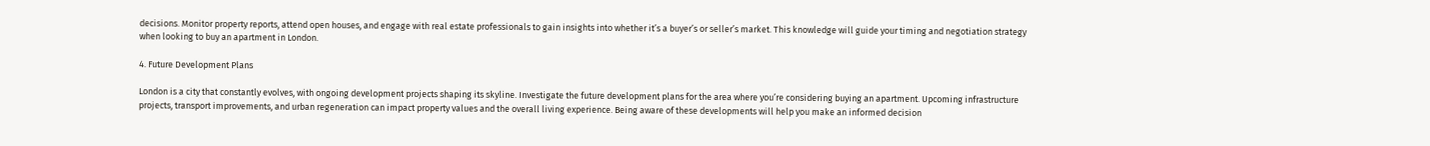decisions. Monitor property reports, attend open houses, and engage with real estate professionals to gain insights into whether it’s a buyer’s or seller’s market. This knowledge will guide your timing and negotiation strategy when looking to buy an apartment in London.

4. Future Development Plans

London is a city that constantly evolves, with ongoing development projects shaping its skyline. Investigate the future development plans for the area where you’re considering buying an apartment. Upcoming infrastructure projects, transport improvements, and urban regeneration can impact property values and the overall living experience. Being aware of these developments will help you make an informed decision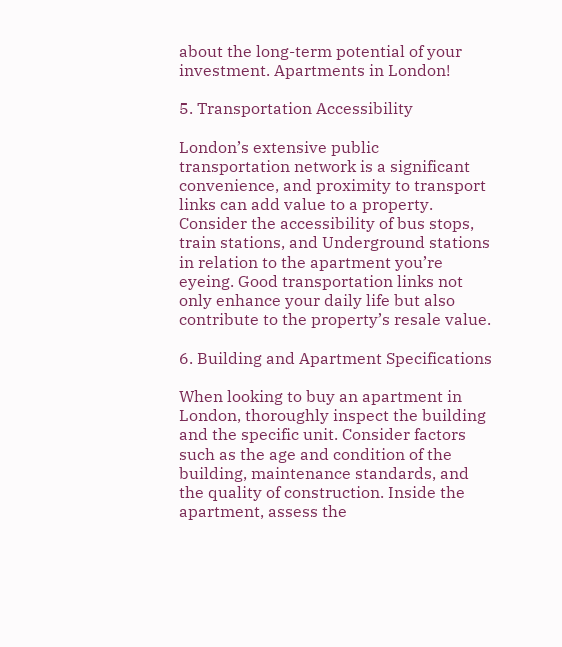about the long-term potential of your investment. Apartments in London!

5. Transportation Accessibility

London’s extensive public transportation network is a significant convenience, and proximity to transport links can add value to a property. Consider the accessibility of bus stops, train stations, and Underground stations in relation to the apartment you’re eyeing. Good transportation links not only enhance your daily life but also contribute to the property’s resale value.

6. Building and Apartment Specifications

When looking to buy an apartment in London, thoroughly inspect the building and the specific unit. Consider factors such as the age and condition of the building, maintenance standards, and the quality of construction. Inside the apartment, assess the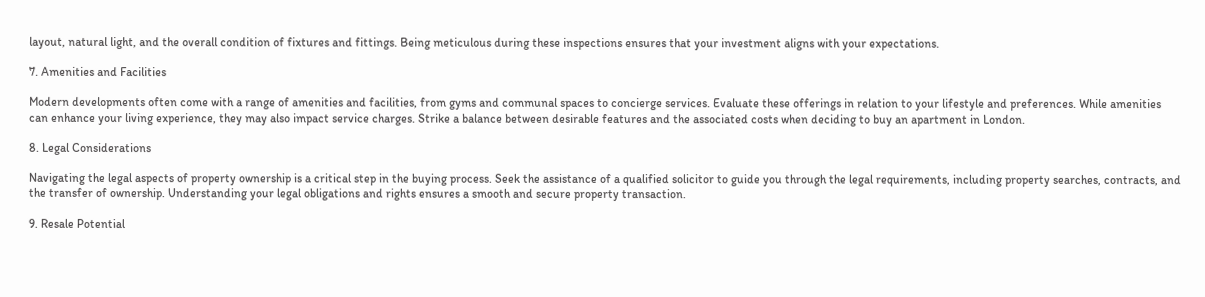layout, natural light, and the overall condition of fixtures and fittings. Being meticulous during these inspections ensures that your investment aligns with your expectations.

7. Amenities and Facilities

Modern developments often come with a range of amenities and facilities, from gyms and communal spaces to concierge services. Evaluate these offerings in relation to your lifestyle and preferences. While amenities can enhance your living experience, they may also impact service charges. Strike a balance between desirable features and the associated costs when deciding to buy an apartment in London.

8. Legal Considerations

Navigating the legal aspects of property ownership is a critical step in the buying process. Seek the assistance of a qualified solicitor to guide you through the legal requirements, including property searches, contracts, and the transfer of ownership. Understanding your legal obligations and rights ensures a smooth and secure property transaction.

9. Resale Potential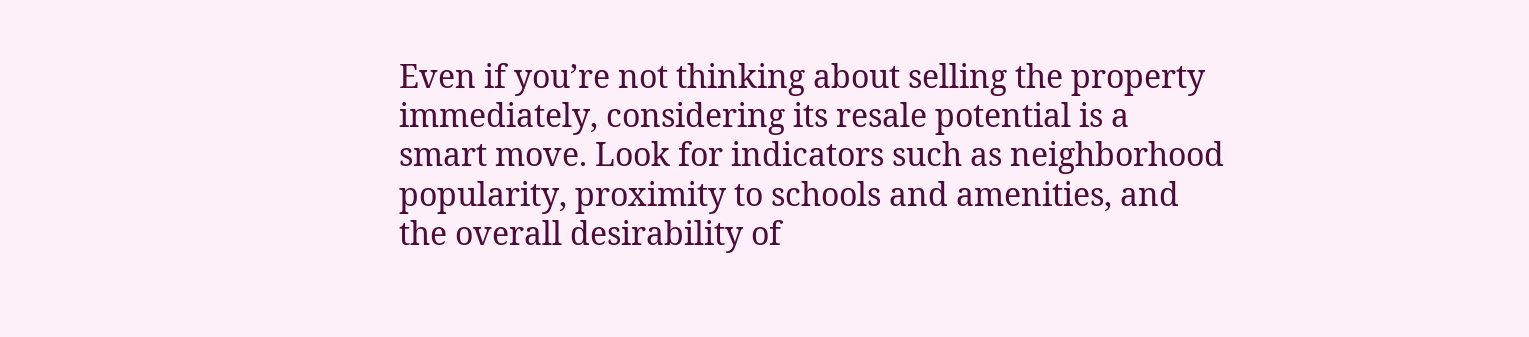Even if you’re not thinking about selling the property immediately, considering its resale potential is a smart move. Look for indicators such as neighborhood popularity, proximity to schools and amenities, and the overall desirability of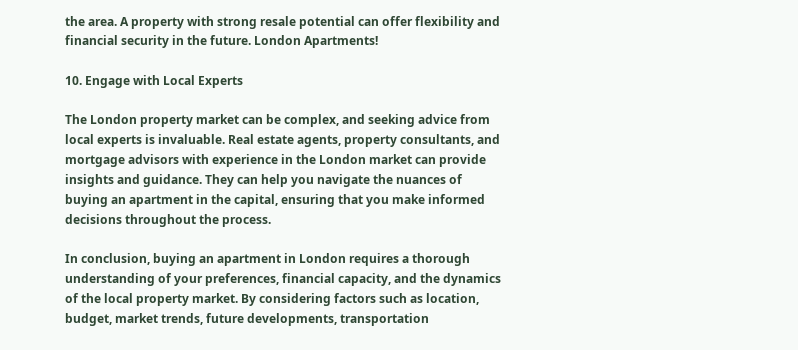the area. A property with strong resale potential can offer flexibility and financial security in the future. London Apartments!

10. Engage with Local Experts

The London property market can be complex, and seeking advice from local experts is invaluable. Real estate agents, property consultants, and mortgage advisors with experience in the London market can provide insights and guidance. They can help you navigate the nuances of buying an apartment in the capital, ensuring that you make informed decisions throughout the process.

In conclusion, buying an apartment in London requires a thorough understanding of your preferences, financial capacity, and the dynamics of the local property market. By considering factors such as location, budget, market trends, future developments, transportation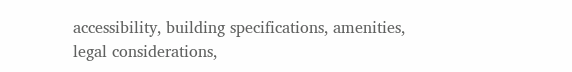accessibility, building specifications, amenities, legal considerations,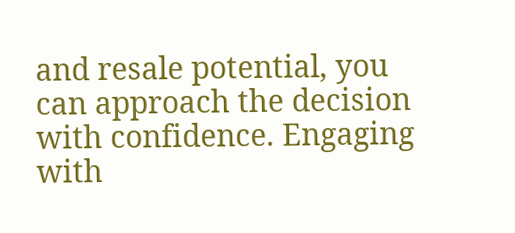and resale potential, you can approach the decision with confidence. Engaging with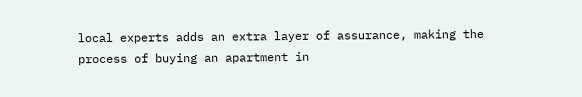local experts adds an extra layer of assurance, making the process of buying an apartment in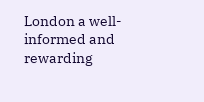London a well-informed and rewarding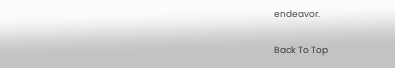endeavor.

Back To Top